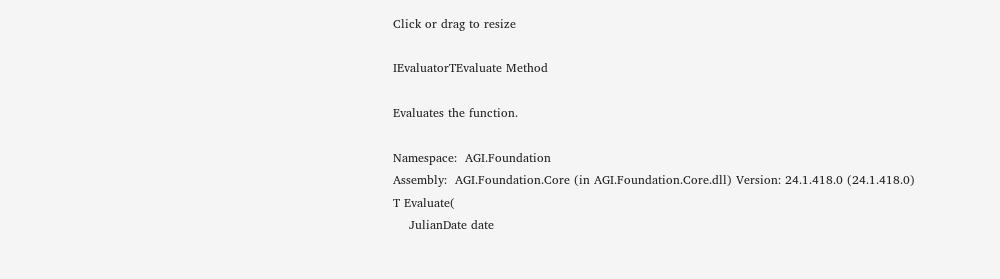Click or drag to resize

IEvaluatorTEvaluate Method

Evaluates the function.

Namespace:  AGI.Foundation
Assembly:  AGI.Foundation.Core (in AGI.Foundation.Core.dll) Version: 24.1.418.0 (24.1.418.0)
T Evaluate(
    JulianDate date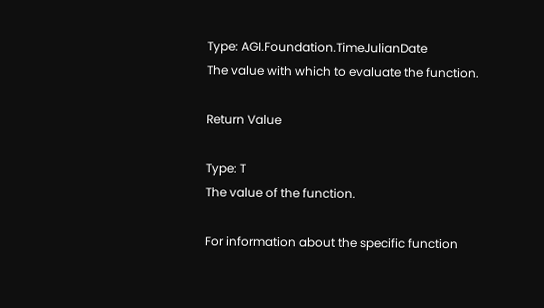Type: AGI.Foundation.TimeJulianDate
The value with which to evaluate the function.

Return Value

Type: T
The value of the function.

For information about the specific function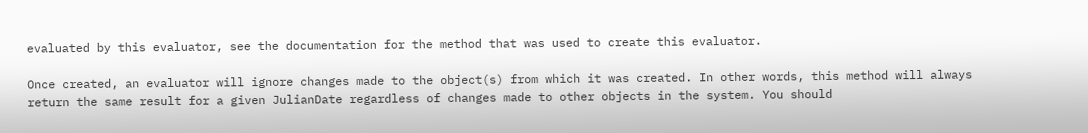evaluated by this evaluator, see the documentation for the method that was used to create this evaluator.

Once created, an evaluator will ignore changes made to the object(s) from which it was created. In other words, this method will always return the same result for a given JulianDate regardless of changes made to other objects in the system. You should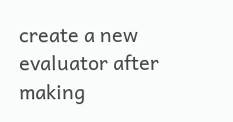create a new evaluator after making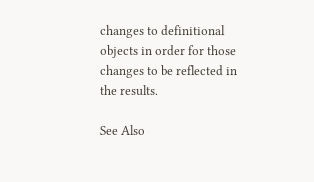changes to definitional objects in order for those changes to be reflected in the results.

See Also